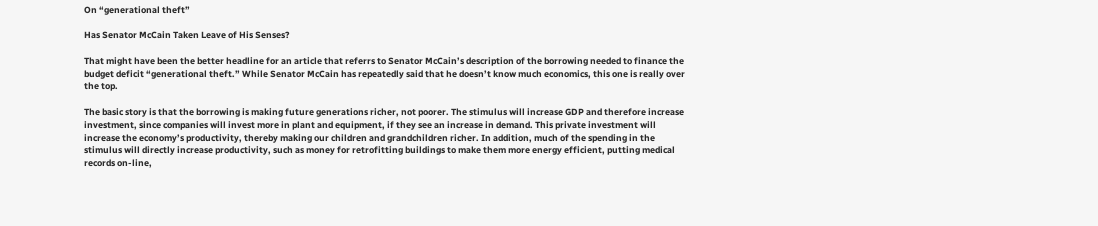On “generational theft”

Has Senator McCain Taken Leave of His Senses?

That might have been the better headline for an article that referrs to Senator McCain’s description of the borrowing needed to finance the budget deficit “generational theft.” While Senator McCain has repeatedly said that he doesn’t know much economics, this one is really over the top.

The basic story is that the borrowing is making future generations richer, not poorer. The stimulus will increase GDP and therefore increase investment, since companies will invest more in plant and equipment, if they see an increase in demand. This private investment will increase the economy’s productivity, thereby making our children and grandchildren richer. In addition, much of the spending in the stimulus will directly increase productivity, such as money for retrofitting buildings to make them more energy efficient, putting medical records on-line,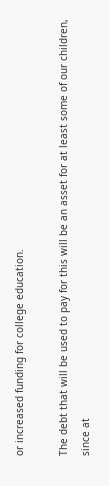or increased funding for college education.

The debt that will be used to pay for this will be an asset for at least some of our children, since at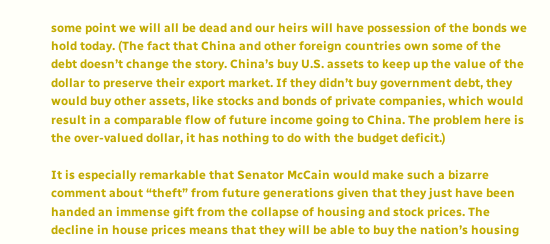some point we will all be dead and our heirs will have possession of the bonds we hold today. (The fact that China and other foreign countries own some of the debt doesn’t change the story. China’s buy U.S. assets to keep up the value of the dollar to preserve their export market. If they didn’t buy government debt, they would buy other assets, like stocks and bonds of private companies, which would result in a comparable flow of future income going to China. The problem here is the over-valued dollar, it has nothing to do with the budget deficit.)

It is especially remarkable that Senator McCain would make such a bizarre comment about “theft” from future generations given that they just have been handed an immense gift from the collapse of housing and stock prices. The decline in house prices means that they will be able to buy the nation’s housing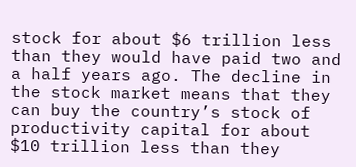stock for about $6 trillion less than they would have paid two and a half years ago. The decline in the stock market means that they can buy the country’s stock of productivity capital for about $10 trillion less than they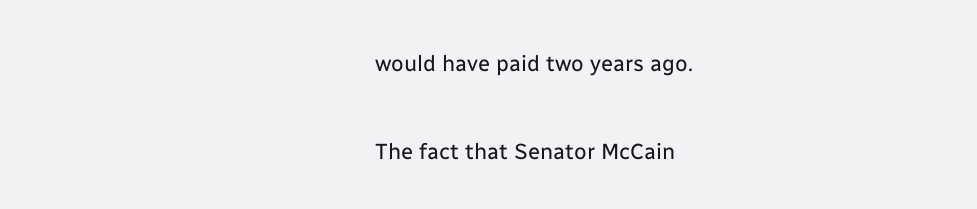would have paid two years ago.

The fact that Senator McCain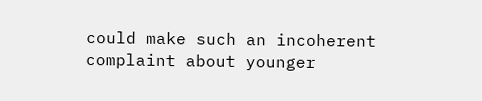could make such an incoherent complaint about younger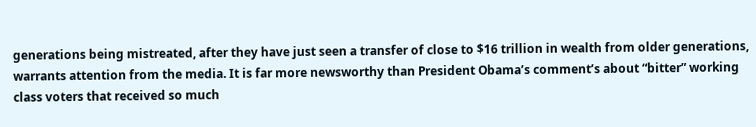generations being mistreated, after they have just seen a transfer of close to $16 trillion in wealth from older generations, warrants attention from the media. It is far more newsworthy than President Obama’s comment’s about “bitter” working class voters that received so much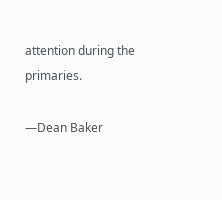attention during the primaries.

—Dean Baker